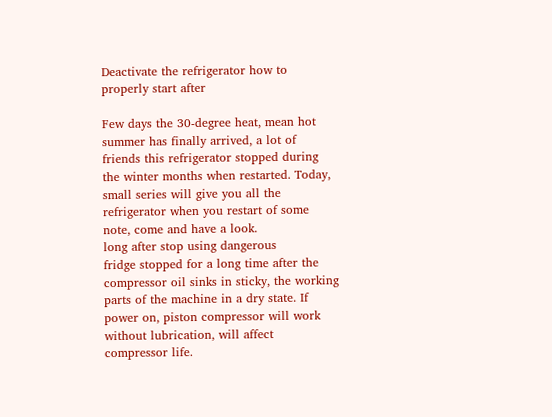Deactivate the refrigerator how to properly start after

Few days the 30-degree heat, mean hot summer has finally arrived, a lot of friends this refrigerator stopped during the winter months when restarted. Today, small series will give you all the refrigerator when you restart of some note, come and have a look.
long after stop using dangerous
fridge stopped for a long time after the compressor oil sinks in sticky, the working parts of the machine in a dry state. If power on, piston compressor will work without lubrication, will affect compressor life.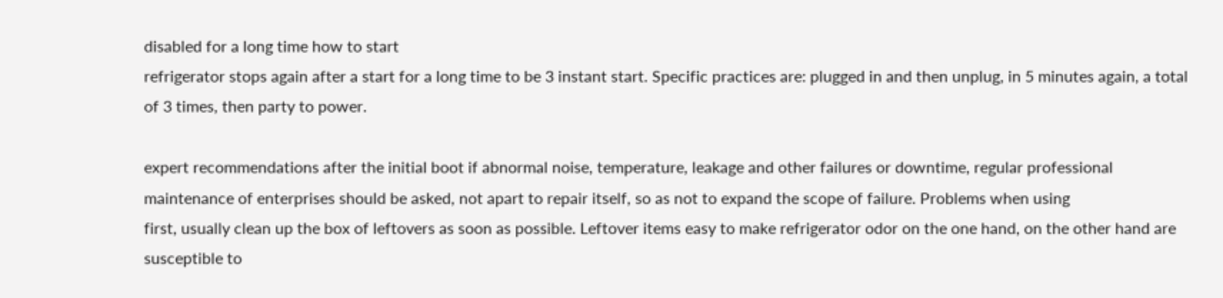disabled for a long time how to start
refrigerator stops again after a start for a long time to be 3 instant start. Specific practices are: plugged in and then unplug, in 5 minutes again, a total of 3 times, then party to power.

expert recommendations after the initial boot if abnormal noise, temperature, leakage and other failures or downtime, regular professional maintenance of enterprises should be asked, not apart to repair itself, so as not to expand the scope of failure. Problems when using
first, usually clean up the box of leftovers as soon as possible. Leftover items easy to make refrigerator odor on the one hand, on the other hand are susceptible to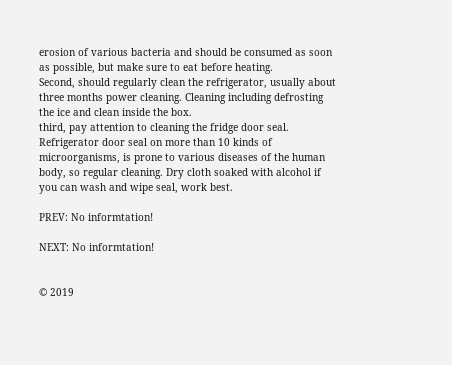erosion of various bacteria and should be consumed as soon as possible, but make sure to eat before heating.
Second, should regularly clean the refrigerator, usually about three months power cleaning. Cleaning including defrosting the ice and clean inside the box.
third, pay attention to cleaning the fridge door seal. Refrigerator door seal on more than 10 kinds of microorganisms, is prone to various diseases of the human body, so regular cleaning. Dry cloth soaked with alcohol if you can wash and wipe seal, work best.

PREV: No informtation!

NEXT: No informtation!


© 2019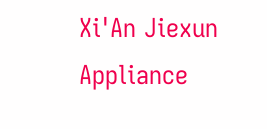Xi'An Jiexun Appliance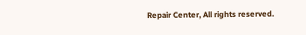Repair Center, All rights reserved.